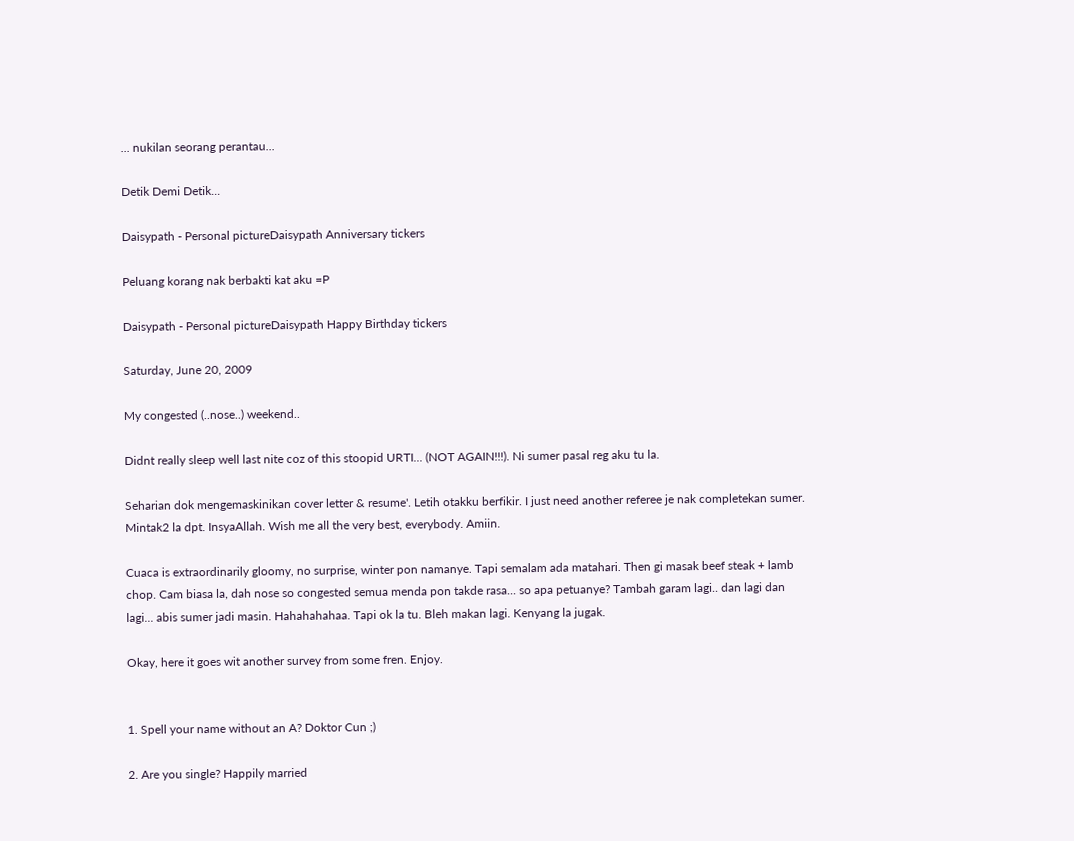... nukilan seorang perantau...

Detik Demi Detik...

Daisypath - Personal pictureDaisypath Anniversary tickers

Peluang korang nak berbakti kat aku =P

Daisypath - Personal pictureDaisypath Happy Birthday tickers

Saturday, June 20, 2009

My congested (..nose..) weekend..

Didnt really sleep well last nite coz of this stoopid URTI... (NOT AGAIN!!!). Ni sumer pasal reg aku tu la.

Seharian dok mengemaskinikan cover letter & resume'. Letih otakku berfikir. I just need another referee je nak completekan sumer. Mintak2 la dpt. InsyaAllah. Wish me all the very best, everybody. Amiin.

Cuaca is extraordinarily gloomy, no surprise, winter pon namanye. Tapi semalam ada matahari. Then gi masak beef steak + lamb chop. Cam biasa la, dah nose so congested semua menda pon takde rasa... so apa petuanye? Tambah garam lagi.. dan lagi dan lagi... abis sumer jadi masin. Hahahahahaa. Tapi ok la tu. Bleh makan lagi. Kenyang la jugak.

Okay, here it goes wit another survey from some fren. Enjoy.


1. Spell your name without an A? Doktor Cun ;)

2. Are you single? Happily married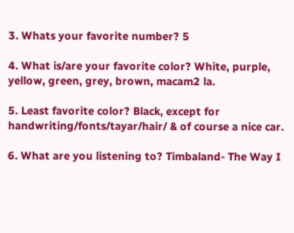3. Whats your favorite number? 5

4. What is/are your favorite color? White, purple, yellow, green, grey, brown, macam2 la.

5. Least favorite color? Black, except for handwriting/fonts/tayar/hair/ & of course a nice car.

6. What are you listening to? Timbaland- The Way I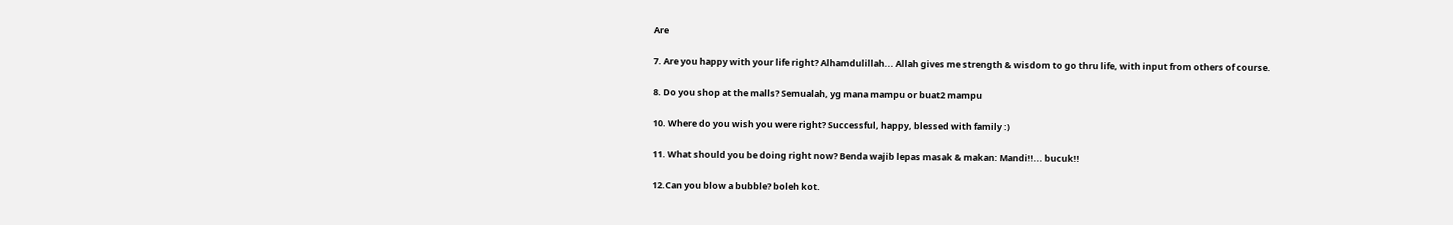Are

7. Are you happy with your life right? Alhamdulillah... Allah gives me strength & wisdom to go thru life, with input from others of course.

8. Do you shop at the malls? Semualah, yg mana mampu or buat2 mampu

10. Where do you wish you were right? Successful, happy, blessed with family :)

11. What should you be doing right now? Benda wajib lepas masak & makan: Mandi!!... bucuk!!

12.Can you blow a bubble? boleh kot.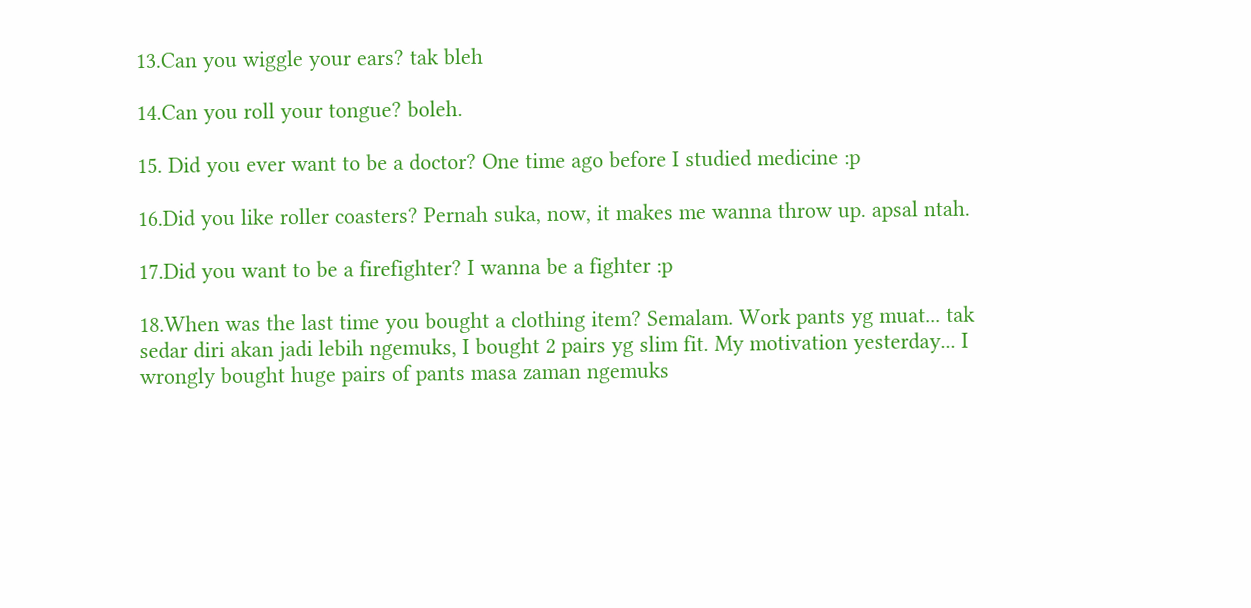13.Can you wiggle your ears? tak bleh

14.Can you roll your tongue? boleh.

15. Did you ever want to be a doctor? One time ago before I studied medicine :p

16.Did you like roller coasters? Pernah suka, now, it makes me wanna throw up. apsal ntah.

17.Did you want to be a firefighter? I wanna be a fighter :p

18.When was the last time you bought a clothing item? Semalam. Work pants yg muat... tak sedar diri akan jadi lebih ngemuks, I bought 2 pairs yg slim fit. My motivation yesterday... I wrongly bought huge pairs of pants masa zaman ngemuks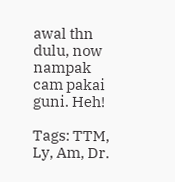awal thn dulu, now nampak cam pakai guni. Heh!

Tags: TTM, Ly, Am, Dr.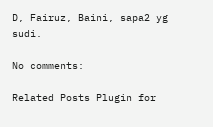D, Fairuz, Baini, sapa2 yg sudi.

No comments:

Related Posts Plugin for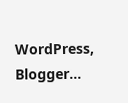WordPress, Blogger...